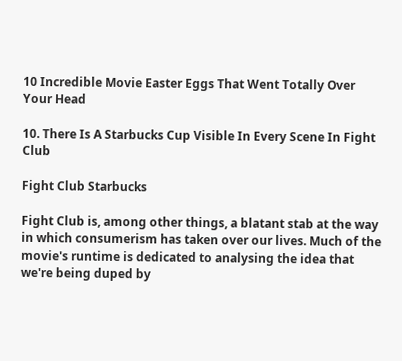10 Incredible Movie Easter Eggs That Went Totally Over Your Head

10. There Is A Starbucks Cup Visible In Every Scene In Fight Club

Fight Club Starbucks

Fight Club is, among other things, a blatant stab at the way in which consumerism has taken over our lives. Much of the movie's runtime is dedicated to analysing the idea that we're being duped by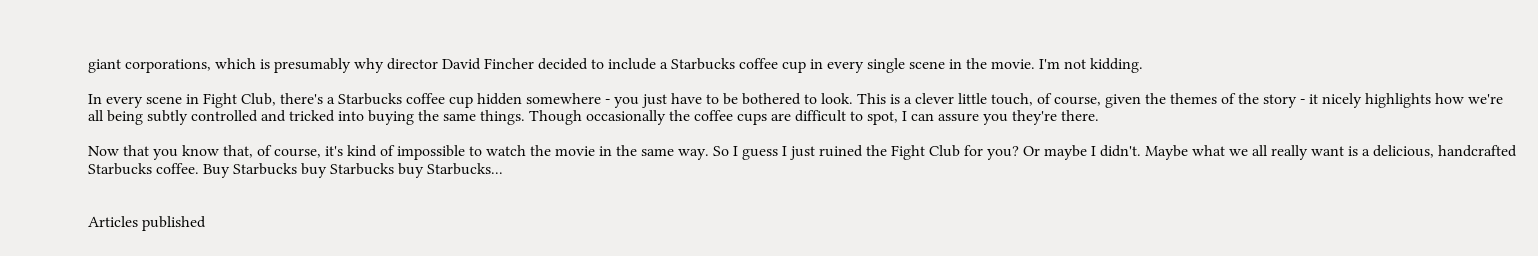giant corporations, which is presumably why director David Fincher decided to include a Starbucks coffee cup in every single scene in the movie. I'm not kidding.

In every scene in Fight Club, there's a Starbucks coffee cup hidden somewhere - you just have to be bothered to look. This is a clever little touch, of course, given the themes of the story - it nicely highlights how we're all being subtly controlled and tricked into buying the same things. Though occasionally the coffee cups are difficult to spot, I can assure you they're there.

Now that you know that, of course, it's kind of impossible to watch the movie in the same way. So I guess I just ruined the Fight Club for you? Or maybe I didn't. Maybe what we all really want is a delicious, handcrafted Starbucks coffee. Buy Starbucks buy Starbucks buy Starbucks...


Articles published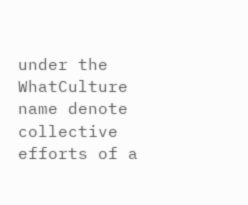under the WhatCulture name denote collective efforts of a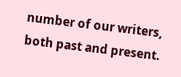number of our writers, both past and present.